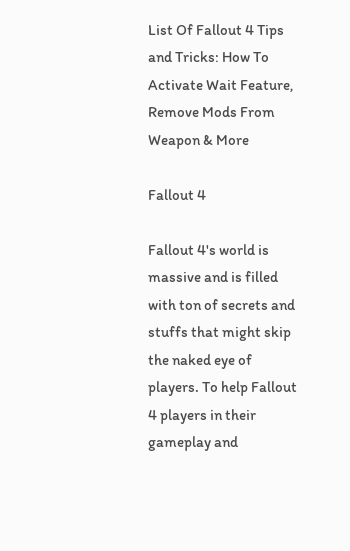List Of Fallout 4 Tips and Tricks: How To Activate Wait Feature, Remove Mods From Weapon & More

Fallout 4

Fallout 4's world is massive and is filled with ton of secrets and stuffs that might skip the naked eye of players. To help Fallout 4 players in their gameplay and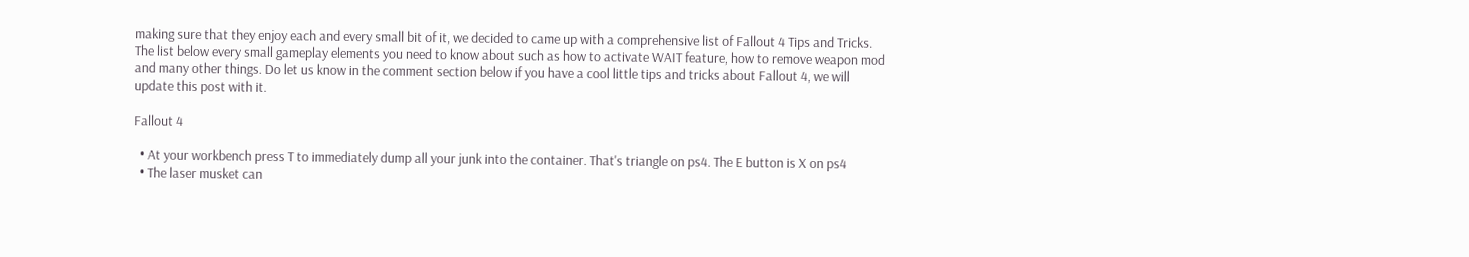making sure that they enjoy each and every small bit of it, we decided to came up with a comprehensive list of Fallout 4 Tips and Tricks. The list below every small gameplay elements you need to know about such as how to activate WAIT feature, how to remove weapon mod and many other things. Do let us know in the comment section below if you have a cool little tips and tricks about Fallout 4, we will update this post with it.

Fallout 4

  • At your workbench press T to immediately dump all your junk into the container. That's triangle on ps4. The E button is X on ps4
  • The laser musket can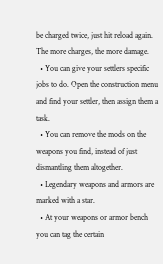be charged twice, just hit reload again. The more charges, the more damage.
  • You can give your settlers specific jobs to do. Open the construction menu and find your settler, then assign them a task.
  • You can remove the mods on the weapons you find, instead of just dismantling them altogether.
  • Legendary weapons and armors are marked with a star.
  • At your weapons or armor bench you can tag the certain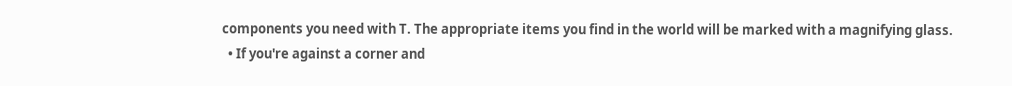components you need with T. The appropriate items you find in the world will be marked with a magnifying glass.
  • If you're against a corner and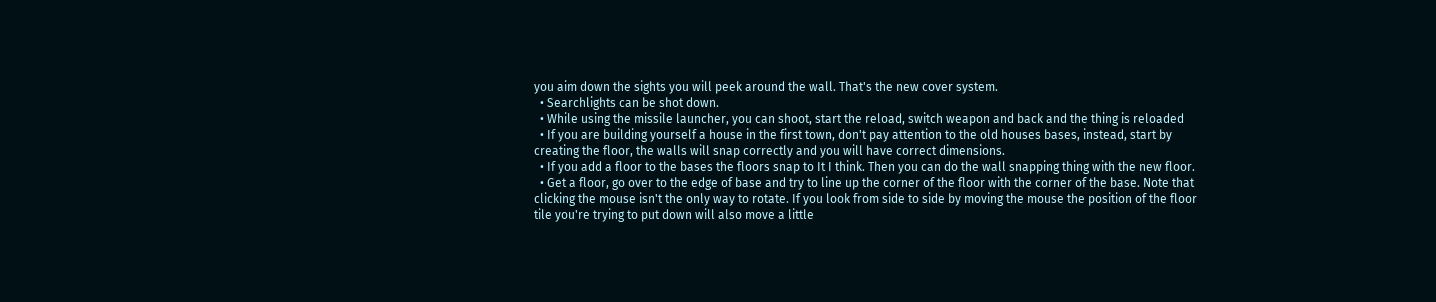you aim down the sights you will peek around the wall. That's the new cover system.
  • Searchlights can be shot down.
  • While using the missile launcher, you can shoot, start the reload, switch weapon and back and the thing is reloaded
  • If you are building yourself a house in the first town, don't pay attention to the old houses bases, instead, start by creating the floor, the walls will snap correctly and you will have correct dimensions.
  • If you add a floor to the bases the floors snap to It I think. Then you can do the wall snapping thing with the new floor.
  • Get a floor, go over to the edge of base and try to line up the corner of the floor with the corner of the base. Note that clicking the mouse isn't the only way to rotate. If you look from side to side by moving the mouse the position of the floor tile you're trying to put down will also move a little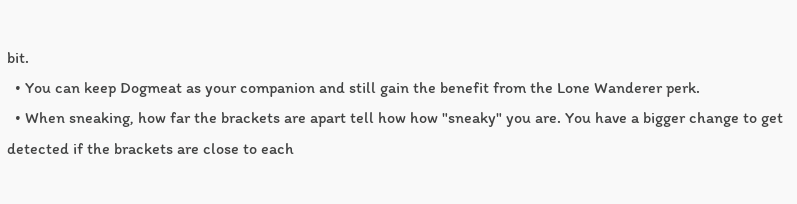bit.
  • You can keep Dogmeat as your companion and still gain the benefit from the Lone Wanderer perk.
  • When sneaking, how far the brackets are apart tell how how "sneaky" you are. You have a bigger change to get detected if the brackets are close to each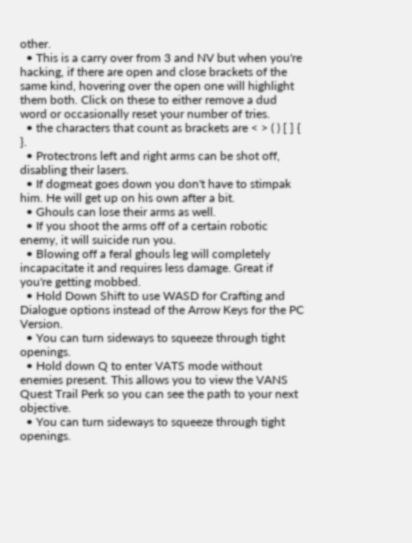other.
  • This is a carry over from 3 and NV but when you're hacking, if there are open and close brackets of the same kind, hovering over the open one will highlight them both. Click on these to either remove a dud word or occasionally reset your number of tries.
  • the characters that count as brackets are < > ( ) [ ] { }.
  • Protectrons left and right arms can be shot off, disabling their lasers.
  • If dogmeat goes down you don't have to stimpak him. He will get up on his own after a bit.
  • Ghouls can lose their arms as well.
  • If you shoot the arms off of a certain robotic enemy, it will suicide run you.
  • Blowing off a feral ghouls leg will completely incapacitate it and requires less damage. Great if you're getting mobbed.
  • Hold Down Shift to use WASD for Crafting and Dialogue options instead of the Arrow Keys for the PC Version.
  • You can turn sideways to squeeze through tight openings.
  • Hold down Q to enter VATS mode without enemies present. This allows you to view the VANS Quest Trail Perk so you can see the path to your next objective.
  • You can turn sideways to squeeze through tight openings.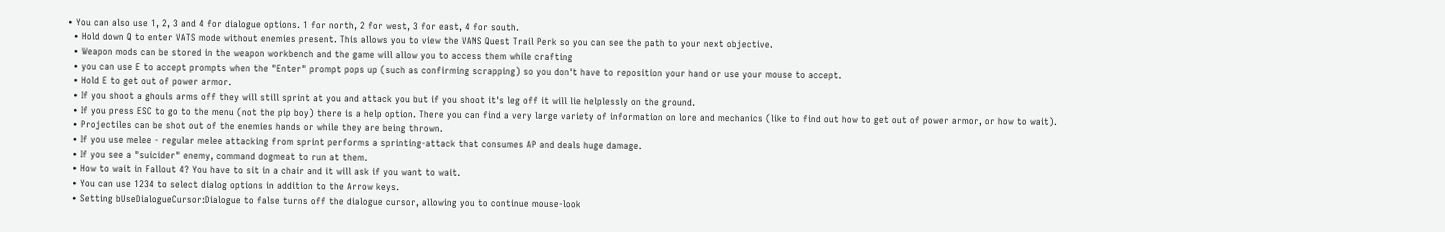• You can also use 1, 2, 3 and 4 for dialogue options. 1 for north, 2 for west, 3 for east, 4 for south.
  • Hold down Q to enter VATS mode without enemies present. This allows you to view the VANS Quest Trail Perk so you can see the path to your next objective.
  • Weapon mods can be stored in the weapon workbench and the game will allow you to access them while crafting
  • you can use E to accept prompts when the "Enter" prompt pops up (such as confirming scrapping) so you don't have to reposition your hand or use your mouse to accept.
  • Hold E to get out of power armor.
  • If you shoot a ghouls arms off they will still sprint at you and attack you but if you shoot it's leg off it will lie helplessly on the ground.
  • If you press ESC to go to the menu (not the pip boy) there is a help option. There you can find a very large variety of information on lore and mechanics (like to find out how to get out of power armor, or how to wait).
  • Projectiles can be shot out of the enemies hands or while they are being thrown.
  • If you use melee - regular melee attacking from sprint performs a sprinting-attack that consumes AP and deals huge damage.
  • If you see a "suicider" enemy, command dogmeat to run at them.
  • How to wait in Fallout 4? You have to sit in a chair and it will ask if you want to wait.
  • You can use 1234 to select dialog options in addition to the Arrow keys.
  • Setting bUseDialogueCursor:Dialogue to false turns off the dialogue cursor, allowing you to continue mouse-look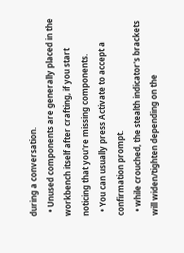during a conversation.
  • Unused components are generally placed in the workbench itself after crafting, if you start noticing that you're missing components.
  • You can usually press Activate to accept a confirmation prompt.
  • while crouched, the stealth indicator's brackets will widen/tighten depending on the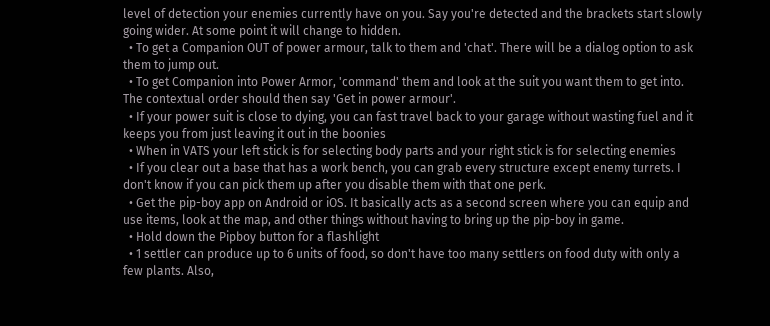level of detection your enemies currently have on you. Say you're detected and the brackets start slowly going wider. At some point it will change to hidden.
  • To get a Companion OUT of power armour, talk to them and 'chat'. There will be a dialog option to ask them to jump out.
  • To get Companion into Power Armor, 'command' them and look at the suit you want them to get into. The contextual order should then say 'Get in power armour'.
  • If your power suit is close to dying, you can fast travel back to your garage without wasting fuel and it keeps you from just leaving it out in the boonies
  • When in VATS your left stick is for selecting body parts and your right stick is for selecting enemies
  • If you clear out a base that has a work bench, you can grab every structure except enemy turrets. I don't know if you can pick them up after you disable them with that one perk.
  • Get the pip-boy app on Android or iOS. It basically acts as a second screen where you can equip and use items, look at the map, and other things without having to bring up the pip-boy in game.
  • Hold down the Pipboy button for a flashlight
  • 1 settler can produce up to 6 units of food, so don't have too many settlers on food duty with only a few plants. Also,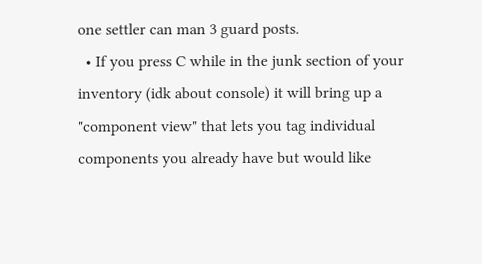one settler can man 3 guard posts.
  • If you press C while in the junk section of your inventory (idk about console) it will bring up a "component view" that lets you tag individual components you already have but would like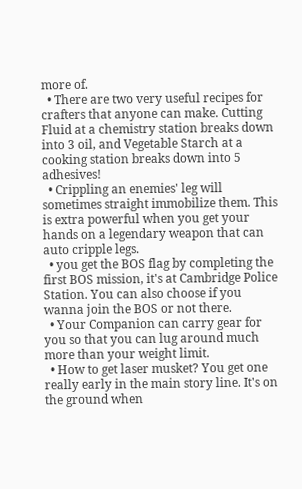more of.
  • There are two very useful recipes for crafters that anyone can make. Cutting Fluid at a chemistry station breaks down into 3 oil, and Vegetable Starch at a cooking station breaks down into 5 adhesives!
  • Crippling an enemies' leg will sometimes straight immobilize them. This is extra powerful when you get your hands on a legendary weapon that can auto cripple legs.
  • you get the BOS flag by completing the first BOS mission, it's at Cambridge Police Station. You can also choose if you wanna join the BOS or not there.
  • Your Companion can carry gear for you so that you can lug around much more than your weight limit.
  • How to get laser musket? You get one really early in the main story line. It's on the ground when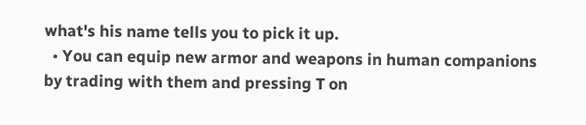what's his name tells you to pick it up.
  • You can equip new armor and weapons in human companions by trading with them and pressing T on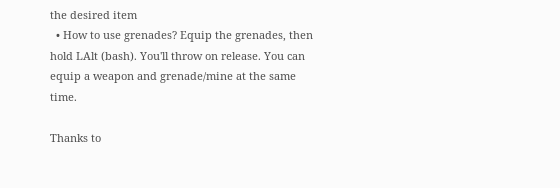the desired item
  • How to use grenades? Equip the grenades, then hold LAlt (bash). You'll throw on release. You can equip a weapon and grenade/mine at the same time.

Thanks to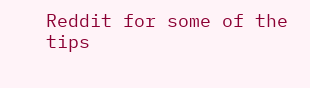Reddit for some of the tips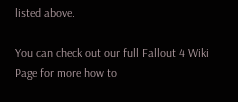listed above.

You can check out our full Fallout 4 Wiki Page for more how to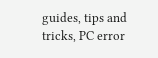guides, tips and tricks, PC error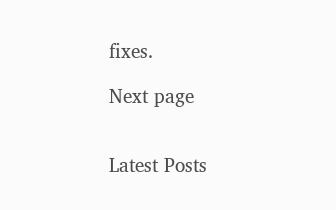fixes.

Next page


Latest Posts